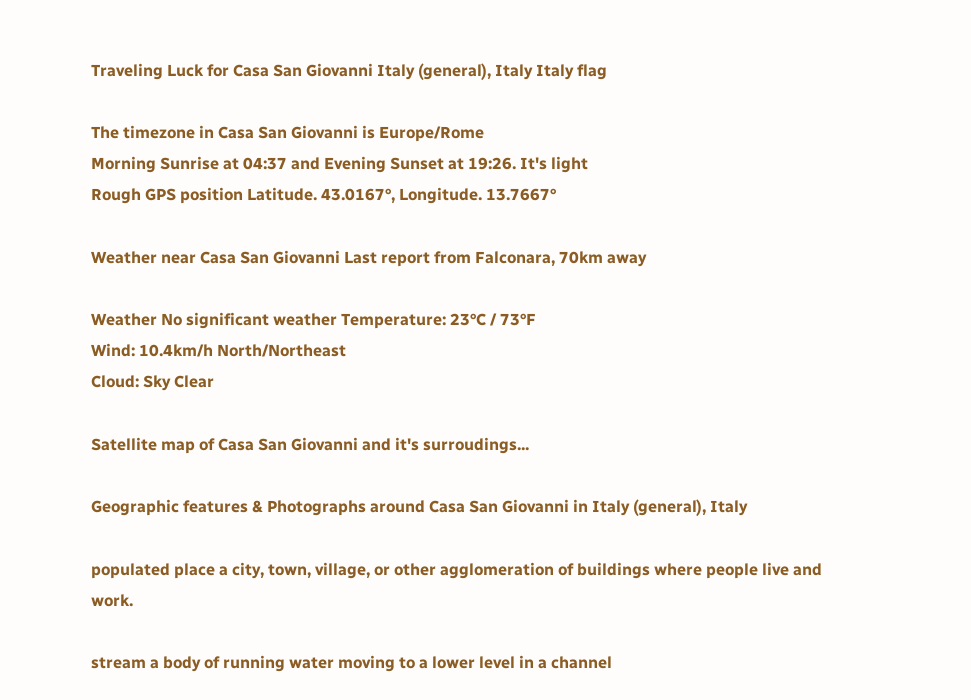Traveling Luck for Casa San Giovanni Italy (general), Italy Italy flag

The timezone in Casa San Giovanni is Europe/Rome
Morning Sunrise at 04:37 and Evening Sunset at 19:26. It's light
Rough GPS position Latitude. 43.0167°, Longitude. 13.7667°

Weather near Casa San Giovanni Last report from Falconara, 70km away

Weather No significant weather Temperature: 23°C / 73°F
Wind: 10.4km/h North/Northeast
Cloud: Sky Clear

Satellite map of Casa San Giovanni and it's surroudings...

Geographic features & Photographs around Casa San Giovanni in Italy (general), Italy

populated place a city, town, village, or other agglomeration of buildings where people live and work.

stream a body of running water moving to a lower level in a channel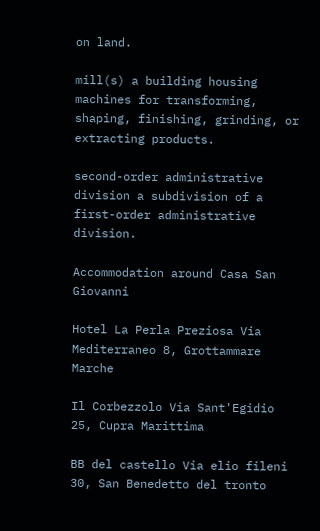on land.

mill(s) a building housing machines for transforming, shaping, finishing, grinding, or extracting products.

second-order administrative division a subdivision of a first-order administrative division.

Accommodation around Casa San Giovanni

Hotel La Perla Preziosa Via Mediterraneo 8, Grottammare Marche

Il Corbezzolo Via Sant'Egidio 25, Cupra Marittima

BB del castello Via elio fileni 30, San Benedetto del tronto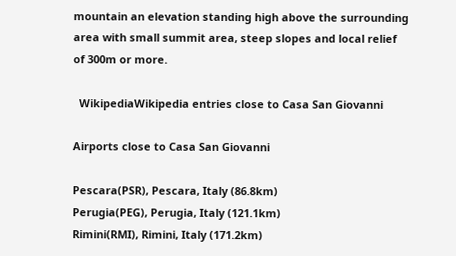mountain an elevation standing high above the surrounding area with small summit area, steep slopes and local relief of 300m or more.

  WikipediaWikipedia entries close to Casa San Giovanni

Airports close to Casa San Giovanni

Pescara(PSR), Pescara, Italy (86.8km)
Perugia(PEG), Perugia, Italy (121.1km)
Rimini(RMI), Rimini, Italy (171.2km)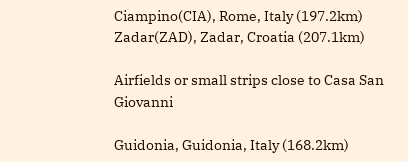Ciampino(CIA), Rome, Italy (197.2km)
Zadar(ZAD), Zadar, Croatia (207.1km)

Airfields or small strips close to Casa San Giovanni

Guidonia, Guidonia, Italy (168.2km)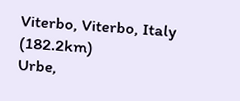Viterbo, Viterbo, Italy (182.2km)
Urbe,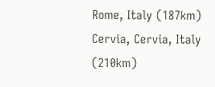Rome, Italy (187km)
Cervia, Cervia, Italy (210km)